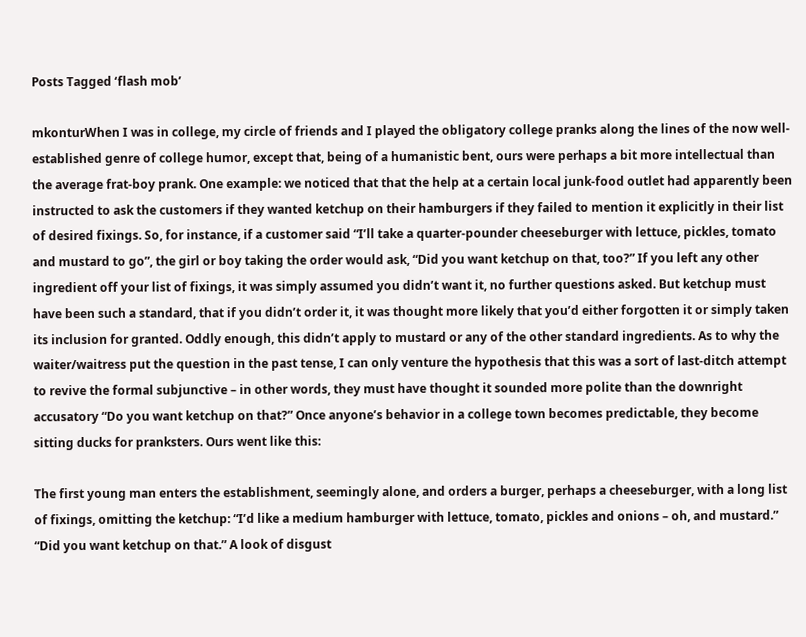Posts Tagged ‘flash mob’

mkonturWhen I was in college, my circle of friends and I played the obligatory college pranks along the lines of the now well-established genre of college humor, except that, being of a humanistic bent, ours were perhaps a bit more intellectual than the average frat-boy prank. One example: we noticed that that the help at a certain local junk-food outlet had apparently been instructed to ask the customers if they wanted ketchup on their hamburgers if they failed to mention it explicitly in their list of desired fixings. So, for instance, if a customer said “I’ll take a quarter-pounder cheeseburger with lettuce, pickles, tomato and mustard to go”, the girl or boy taking the order would ask, “Did you want ketchup on that, too?” If you left any other ingredient off your list of fixings, it was simply assumed you didn’t want it, no further questions asked. But ketchup must have been such a standard, that if you didn’t order it, it was thought more likely that you’d either forgotten it or simply taken its inclusion for granted. Oddly enough, this didn’t apply to mustard or any of the other standard ingredients. As to why the waiter/waitress put the question in the past tense, I can only venture the hypothesis that this was a sort of last-ditch attempt to revive the formal subjunctive – in other words, they must have thought it sounded more polite than the downright accusatory “Do you want ketchup on that?” Once anyone’s behavior in a college town becomes predictable, they become sitting ducks for pranksters. Ours went like this:

The first young man enters the establishment, seemingly alone, and orders a burger, perhaps a cheeseburger, with a long list of fixings, omitting the ketchup: “I’d like a medium hamburger with lettuce, tomato, pickles and onions – oh, and mustard.” “Did you want ketchup on that.” A look of disgust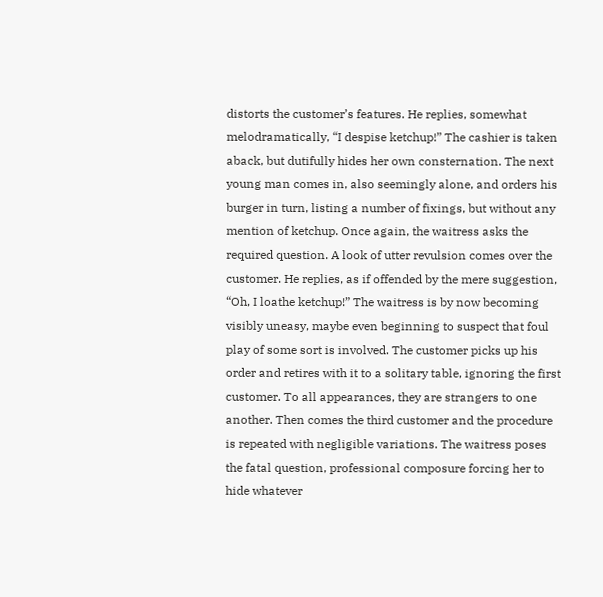distorts the customer’s features. He replies, somewhat melodramatically, “I despise ketchup!” The cashier is taken aback, but dutifully hides her own consternation. The next young man comes in, also seemingly alone, and orders his burger in turn, listing a number of fixings, but without any mention of ketchup. Once again, the waitress asks the required question. A look of utter revulsion comes over the customer. He replies, as if offended by the mere suggestion, “Oh, I loathe ketchup!” The waitress is by now becoming visibly uneasy, maybe even beginning to suspect that foul play of some sort is involved. The customer picks up his order and retires with it to a solitary table, ignoring the first customer. To all appearances, they are strangers to one another. Then comes the third customer and the procedure is repeated with negligible variations. The waitress poses the fatal question, professional composure forcing her to hide whatever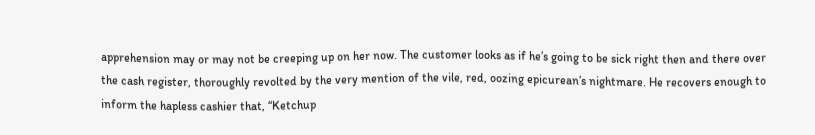apprehension may or may not be creeping up on her now. The customer looks as if he’s going to be sick right then and there over the cash register, thoroughly revolted by the very mention of the vile, red, oozing epicurean’s nightmare. He recovers enough to inform the hapless cashier that, “Ketchup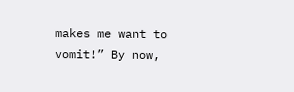makes me want to vomit!” By now,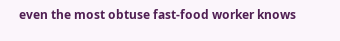even the most obtuse fast-food worker knows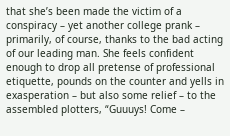that she’s been made the victim of a conspiracy – yet another college prank – primarily, of course, thanks to the bad acting of our leading man. She feels confident enough to drop all pretense of professional etiquette, pounds on the counter and yells in exasperation – but also some relief – to the assembled plotters, “Guuuys! Come –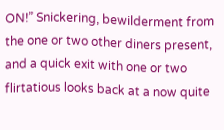ON!” Snickering, bewilderment from the one or two other diners present, and a quick exit with one or two flirtatious looks back at a now quite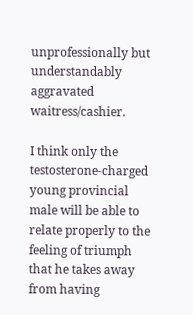unprofessionally but understandably aggravated waitress/cashier.

I think only the testosterone-charged young provincial male will be able to relate properly to the feeling of triumph that he takes away from having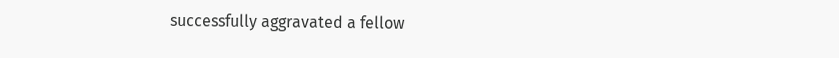successfully aggravated a fellow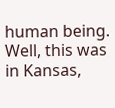human being. Well, this was in Kansas,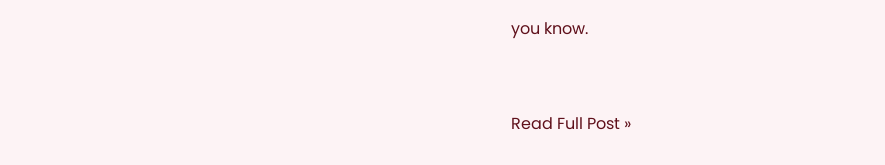you know.


Read Full Post »